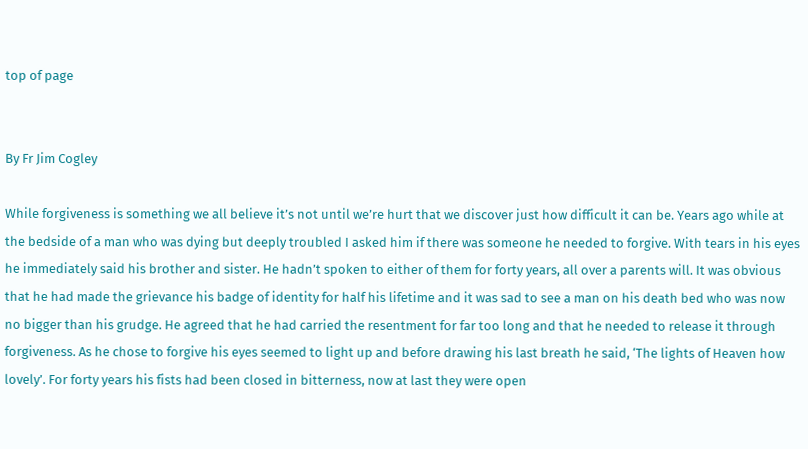top of page


By Fr Jim Cogley

While forgiveness is something we all believe it’s not until we’re hurt that we discover just how difficult it can be. Years ago while at the bedside of a man who was dying but deeply troubled I asked him if there was someone he needed to forgive. With tears in his eyes he immediately said his brother and sister. He hadn’t spoken to either of them for forty years, all over a parents will. It was obvious that he had made the grievance his badge of identity for half his lifetime and it was sad to see a man on his death bed who was now no bigger than his grudge. He agreed that he had carried the resentment for far too long and that he needed to release it through forgiveness. As he chose to forgive his eyes seemed to light up and before drawing his last breath he said, ‘The lights of Heaven how lovely’. For forty years his fists had been closed in bitterness, now at last they were open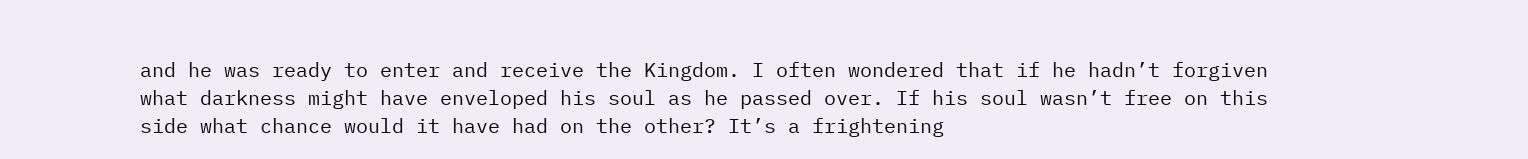and he was ready to enter and receive the Kingdom. I often wondered that if he hadn’t forgiven what darkness might have enveloped his soul as he passed over. If his soul wasn’t free on this side what chance would it have had on the other? It’s a frightening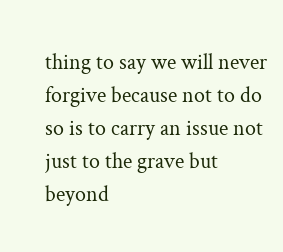thing to say we will never forgive because not to do so is to carry an issue not just to the grave but beyond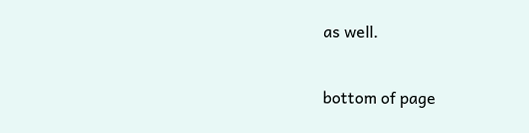as well.


bottom of page